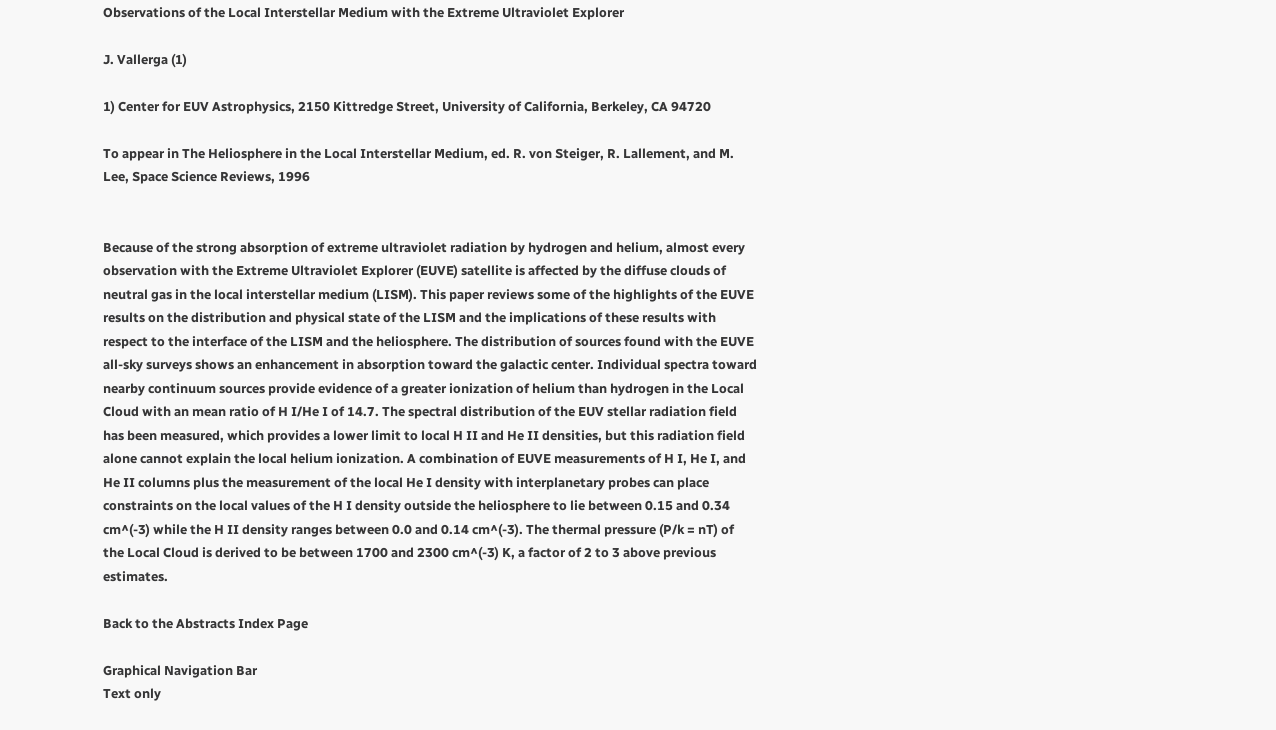Observations of the Local Interstellar Medium with the Extreme Ultraviolet Explorer

J. Vallerga (1)

1) Center for EUV Astrophysics, 2150 Kittredge Street, University of California, Berkeley, CA 94720

To appear in The Heliosphere in the Local Interstellar Medium, ed. R. von Steiger, R. Lallement, and M. Lee, Space Science Reviews, 1996


Because of the strong absorption of extreme ultraviolet radiation by hydrogen and helium, almost every observation with the Extreme Ultraviolet Explorer (EUVE) satellite is affected by the diffuse clouds of neutral gas in the local interstellar medium (LISM). This paper reviews some of the highlights of the EUVE results on the distribution and physical state of the LISM and the implications of these results with respect to the interface of the LISM and the heliosphere. The distribution of sources found with the EUVE all-sky surveys shows an enhancement in absorption toward the galactic center. Individual spectra toward nearby continuum sources provide evidence of a greater ionization of helium than hydrogen in the Local Cloud with an mean ratio of H I/He I of 14.7. The spectral distribution of the EUV stellar radiation field has been measured, which provides a lower limit to local H II and He II densities, but this radiation field alone cannot explain the local helium ionization. A combination of EUVE measurements of H I, He I, and He II columns plus the measurement of the local He I density with interplanetary probes can place constraints on the local values of the H I density outside the heliosphere to lie between 0.15 and 0.34 cm^(-3) while the H II density ranges between 0.0 and 0.14 cm^(-3). The thermal pressure (P/k = nT) of the Local Cloud is derived to be between 1700 and 2300 cm^(-3) K, a factor of 2 to 3 above previous estimates.

Back to the Abstracts Index Page

Graphical Navigation Bar
Text only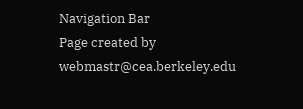Navigation Bar
Page created by webmastr@cea.berkeley.edu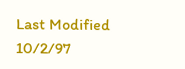Last Modified 10/2/97